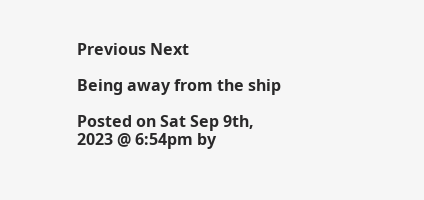Previous Next

Being away from the ship

Posted on Sat Sep 9th, 2023 @ 6:54pm by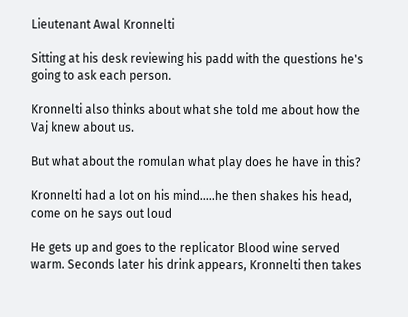Lieutenant Awal Kronnelti

Sitting at his desk reviewing his padd with the questions he's going to ask each person.

Kronnelti also thinks about what she told me about how the Vaj knew about us.

But what about the romulan what play does he have in this?

Kronnelti had a lot on his mind.....he then shakes his head, come on he says out loud

He gets up and goes to the replicator Blood wine served warm. Seconds later his drink appears, Kronnelti then takes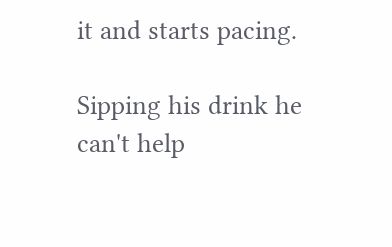it and starts pacing.

Sipping his drink he can't help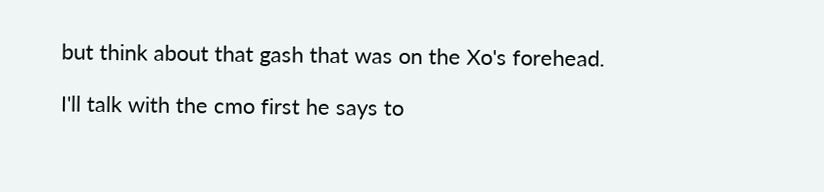but think about that gash that was on the Xo's forehead.

I'll talk with the cmo first he says to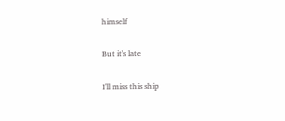himself

But it's late

I'll miss this ship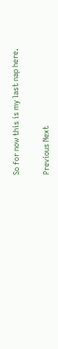So for now this is my last nap here.


Previous Next